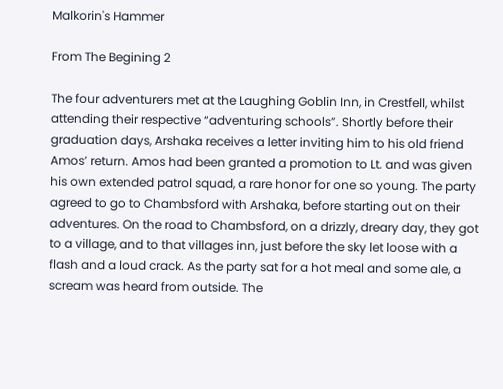Malkorin's Hammer

From The Begining 2

The four adventurers met at the Laughing Goblin Inn, in Crestfell, whilst attending their respective “adventuring schools”. Shortly before their graduation days, Arshaka receives a letter inviting him to his old friend Amos’ return. Amos had been granted a promotion to Lt. and was given his own extended patrol squad, a rare honor for one so young. The party agreed to go to Chambsford with Arshaka, before starting out on their adventures. On the road to Chambsford, on a drizzly, dreary day, they got to a village, and to that villages inn, just before the sky let loose with a flash and a loud crack. As the party sat for a hot meal and some ale, a scream was heard from outside. The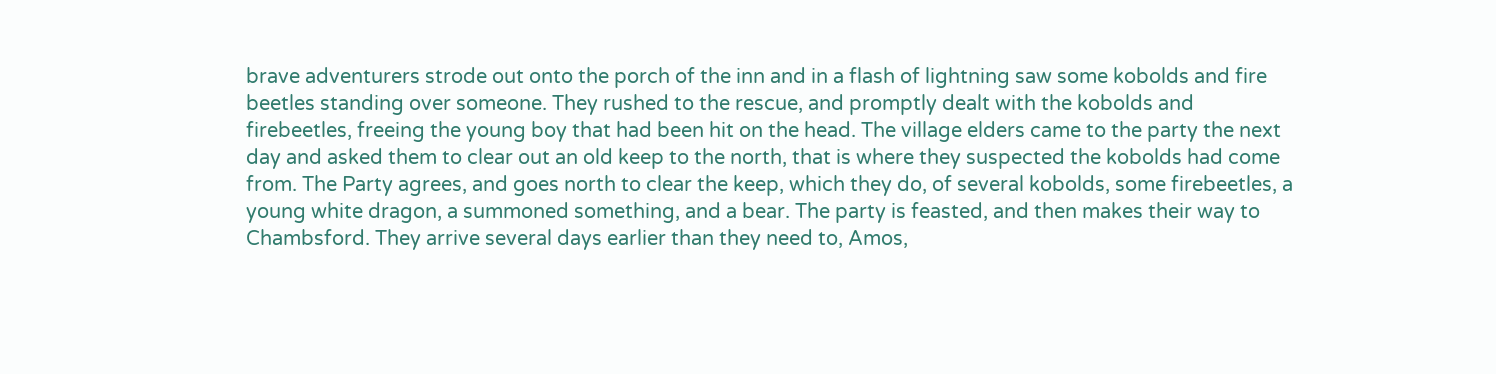brave adventurers strode out onto the porch of the inn and in a flash of lightning saw some kobolds and fire beetles standing over someone. They rushed to the rescue, and promptly dealt with the kobolds and firebeetles, freeing the young boy that had been hit on the head. The village elders came to the party the next day and asked them to clear out an old keep to the north, that is where they suspected the kobolds had come from. The Party agrees, and goes north to clear the keep, which they do, of several kobolds, some firebeetles, a young white dragon, a summoned something, and a bear. The party is feasted, and then makes their way to Chambsford. They arrive several days earlier than they need to, Amos,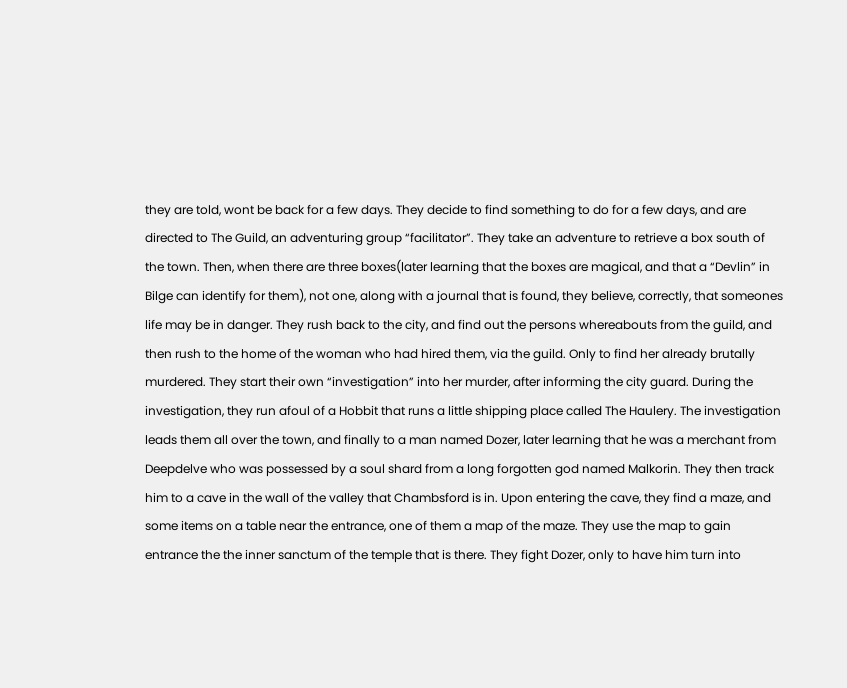they are told, wont be back for a few days. They decide to find something to do for a few days, and are directed to The Guild, an adventuring group “facilitator”. They take an adventure to retrieve a box south of the town. Then, when there are three boxes(later learning that the boxes are magical, and that a “Devlin” in Bilge can identify for them), not one, along with a journal that is found, they believe, correctly, that someones life may be in danger. They rush back to the city, and find out the persons whereabouts from the guild, and then rush to the home of the woman who had hired them, via the guild. Only to find her already brutally murdered. They start their own “investigation” into her murder, after informing the city guard. During the investigation, they run afoul of a Hobbit that runs a little shipping place called The Haulery. The investigation leads them all over the town, and finally to a man named Dozer, later learning that he was a merchant from Deepdelve who was possessed by a soul shard from a long forgotten god named Malkorin. They then track him to a cave in the wall of the valley that Chambsford is in. Upon entering the cave, they find a maze, and some items on a table near the entrance, one of them a map of the maze. They use the map to gain entrance the the inner sanctum of the temple that is there. They fight Dozer, only to have him turn into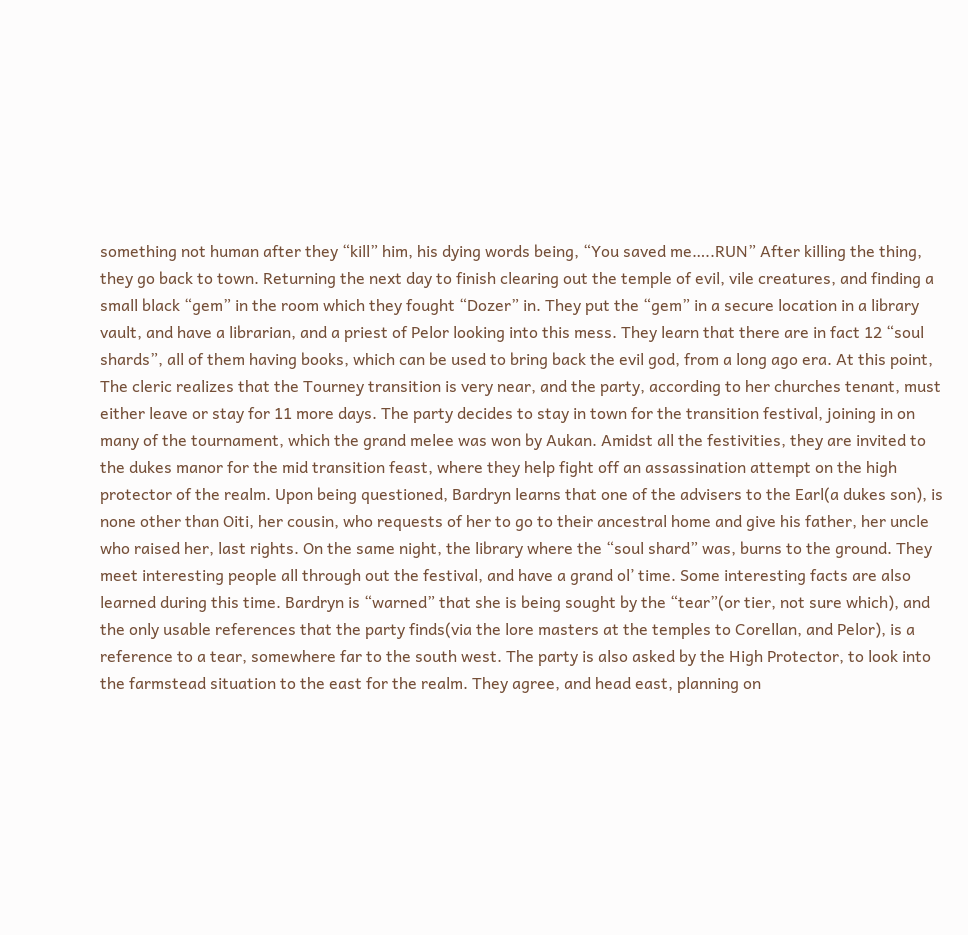something not human after they “kill” him, his dying words being, “You saved me…..RUN” After killing the thing, they go back to town. Returning the next day to finish clearing out the temple of evil, vile creatures, and finding a small black “gem” in the room which they fought “Dozer” in. They put the “gem” in a secure location in a library vault, and have a librarian, and a priest of Pelor looking into this mess. They learn that there are in fact 12 “soul shards”, all of them having books, which can be used to bring back the evil god, from a long ago era. At this point, The cleric realizes that the Tourney transition is very near, and the party, according to her churches tenant, must either leave or stay for 11 more days. The party decides to stay in town for the transition festival, joining in on many of the tournament, which the grand melee was won by Aukan. Amidst all the festivities, they are invited to the dukes manor for the mid transition feast, where they help fight off an assassination attempt on the high protector of the realm. Upon being questioned, Bardryn learns that one of the advisers to the Earl(a dukes son), is none other than Oiti, her cousin, who requests of her to go to their ancestral home and give his father, her uncle who raised her, last rights. On the same night, the library where the “soul shard” was, burns to the ground. They meet interesting people all through out the festival, and have a grand ol’ time. Some interesting facts are also learned during this time. Bardryn is “warned” that she is being sought by the “tear”(or tier, not sure which), and the only usable references that the party finds(via the lore masters at the temples to Corellan, and Pelor), is a reference to a tear, somewhere far to the south west. The party is also asked by the High Protector, to look into the farmstead situation to the east for the realm. They agree, and head east, planning on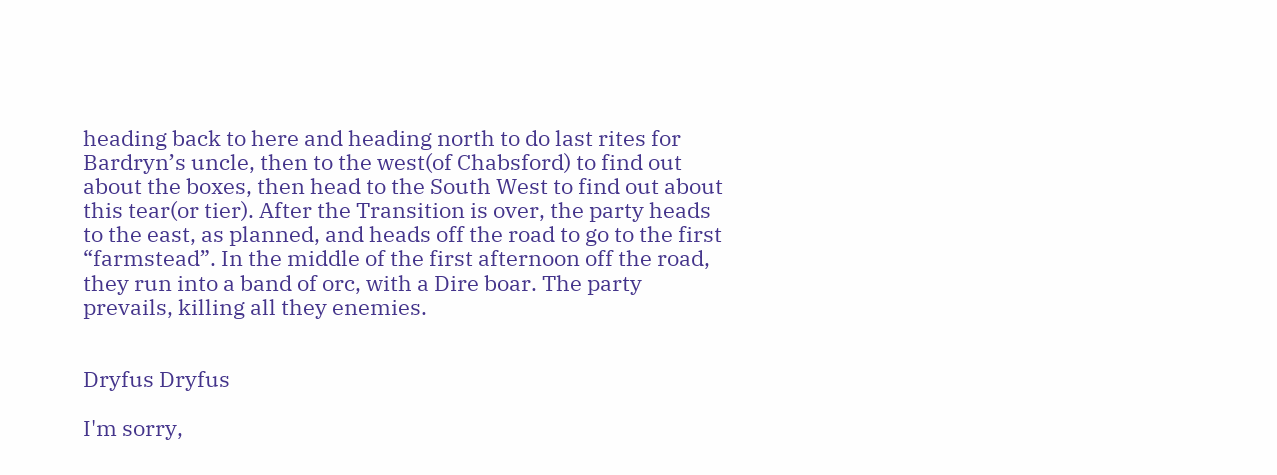heading back to here and heading north to do last rites for Bardryn’s uncle, then to the west(of Chabsford) to find out about the boxes, then head to the South West to find out about this tear(or tier). After the Transition is over, the party heads to the east, as planned, and heads off the road to go to the first “farmstead”. In the middle of the first afternoon off the road, they run into a band of orc, with a Dire boar. The party prevails, killing all they enemies.


Dryfus Dryfus

I'm sorry,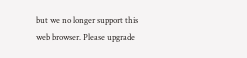but we no longer support this web browser. Please upgrade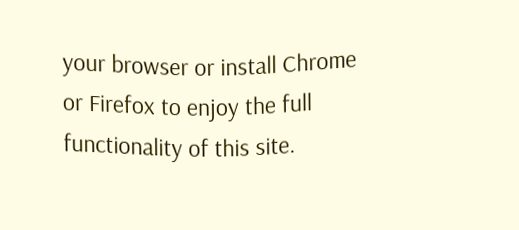your browser or install Chrome or Firefox to enjoy the full functionality of this site.